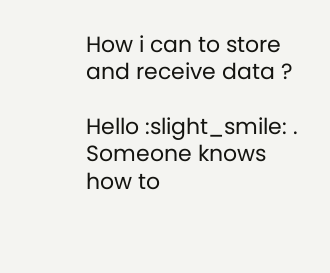How i can to store and receive data ?

Hello :slight_smile: . Someone knows how to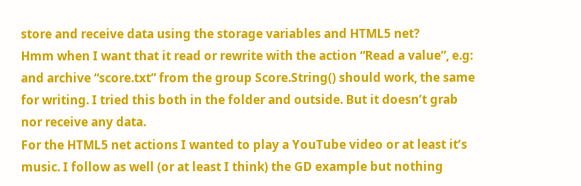store and receive data using the storage variables and HTML5 net?
Hmm when I want that it read or rewrite with the action “Read a value”, e.g: and archive “score.txt” from the group Score.String() should work, the same for writing. I tried this both in the folder and outside. But it doesn’t grab nor receive any data.
For the HTML5 net actions I wanted to play a YouTube video or at least it’s music. I follow as well (or at least I think) the GD example but nothing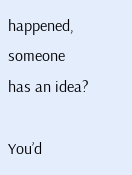happened, someone has an idea?

You’d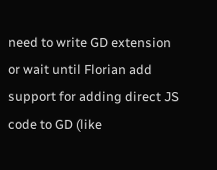need to write GD extension or wait until Florian add support for adding direct JS code to GD (like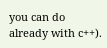you can do already with c++).